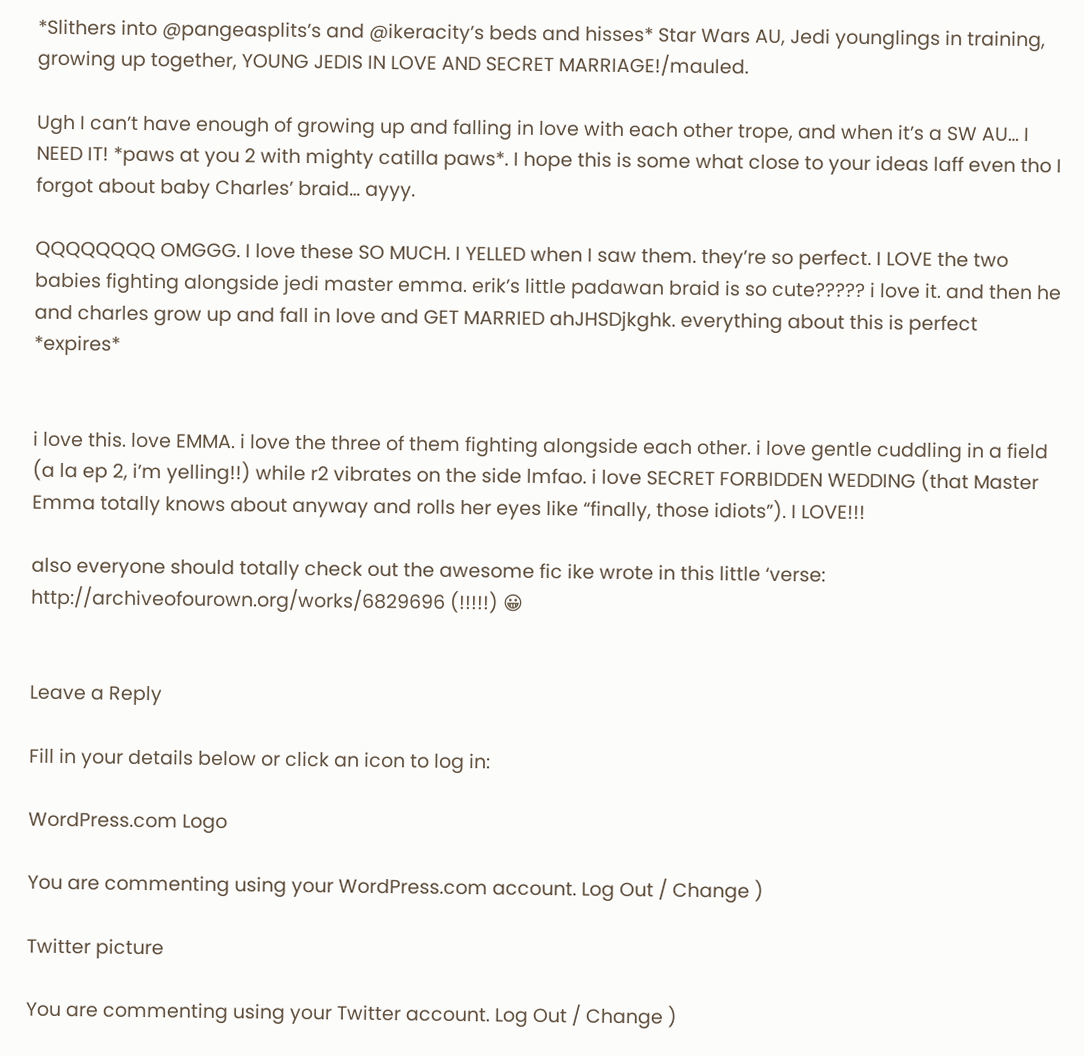*Slithers into @pangeasplits’s and @ikeracity’s beds and hisses* Star Wars AU, Jedi younglings in training, growing up together, YOUNG JEDIS IN LOVE AND SECRET MARRIAGE!/mauled.

Ugh I can’t have enough of growing up and falling in love with each other trope, and when it’s a SW AU… I NEED IT! *paws at you 2 with mighty catilla paws*. I hope this is some what close to your ideas laff even tho I forgot about baby Charles’ braid… ayyy.

QQQQQQQQ OMGGG. I love these SO MUCH. I YELLED when I saw them. they’re so perfect. I LOVE the two babies fighting alongside jedi master emma. erik’s little padawan braid is so cute????? i love it. and then he and charles grow up and fall in love and GET MARRIED ahJHSDjkghk. everything about this is perfect *expires*


i love this. love EMMA. i love the three of them fighting alongside each other. i love gentle cuddling in a field (a la ep 2, i’m yelling!!) while r2 vibrates on the side lmfao. i love SECRET FORBIDDEN WEDDING (that Master Emma totally knows about anyway and rolls her eyes like “finally, those idiots”). I LOVE!!!

also everyone should totally check out the awesome fic ike wrote in this little ‘verse: http://archiveofourown.org/works/6829696 (!!!!!) 😀


Leave a Reply

Fill in your details below or click an icon to log in:

WordPress.com Logo

You are commenting using your WordPress.com account. Log Out / Change )

Twitter picture

You are commenting using your Twitter account. Log Out / Change )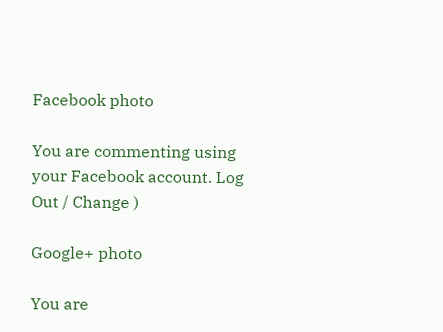Facebook photo

You are commenting using your Facebook account. Log Out / Change )

Google+ photo

You are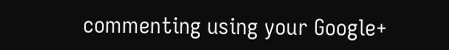commenting using your Google+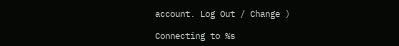account. Log Out / Change )

Connecting to %s